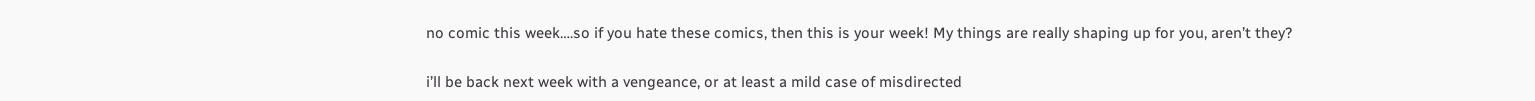no comic this week….so if you hate these comics, then this is your week! My things are really shaping up for you, aren’t they?

i’ll be back next week with a vengeance, or at least a mild case of misdirected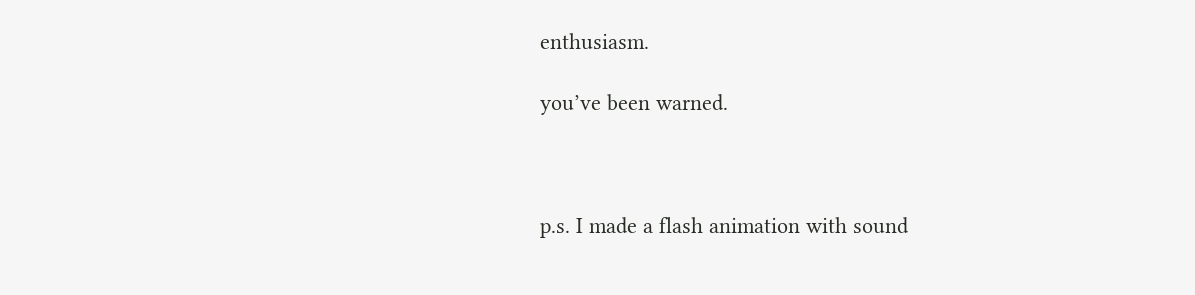enthusiasm.

you’ve been warned.



p.s. I made a flash animation with sound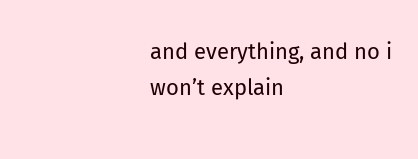and everything, and no i won’t explain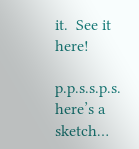it.  See it here!

p.p.s.s.p.s.  here’s a sketch…